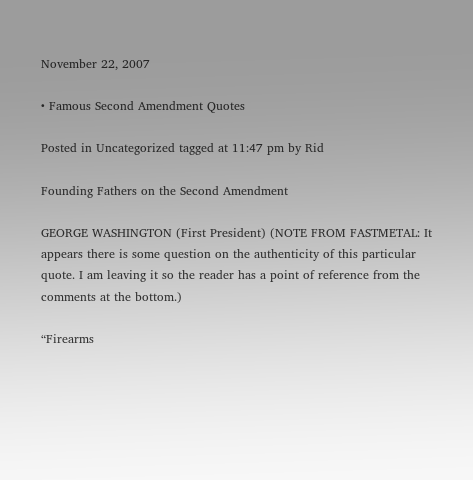November 22, 2007

• Famous Second Amendment Quotes

Posted in Uncategorized tagged at 11:47 pm by Rid

Founding Fathers on the Second Amendment

GEORGE WASHINGTON (First President) (NOTE FROM FASTMETAL: It appears there is some question on the authenticity of this particular quote. I am leaving it so the reader has a point of reference from the comments at the bottom.)

“Firearms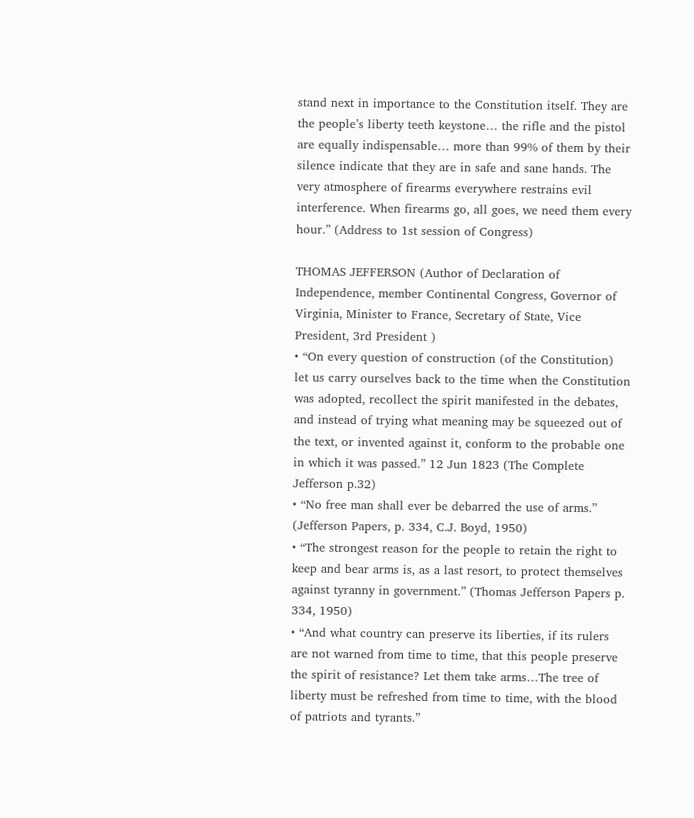stand next in importance to the Constitution itself. They are the people’s liberty teeth keystone… the rifle and the pistol are equally indispensable… more than 99% of them by their silence indicate that they are in safe and sane hands. The very atmosphere of firearms everywhere restrains evil interference. When firearms go, all goes, we need them every hour.” (Address to 1st session of Congress)

THOMAS JEFFERSON (Author of Declaration of Independence, member Continental Congress, Governor of Virginia, Minister to France, Secretary of State, Vice President, 3rd President )
• “On every question of construction (of the Constitution) let us carry ourselves back to the time when the Constitution was adopted, recollect the spirit manifested in the debates, and instead of trying what meaning may be squeezed out of the text, or invented against it, conform to the probable one in which it was passed.” 12 Jun 1823 (The Complete Jefferson p.32)
• “No free man shall ever be debarred the use of arms.” (Jefferson Papers, p. 334, C.J. Boyd, 1950)
• “The strongest reason for the people to retain the right to keep and bear arms is, as a last resort, to protect themselves against tyranny in government.” (Thomas Jefferson Papers p. 334, 1950)
• “And what country can preserve its liberties, if its rulers are not warned from time to time, that this people preserve the spirit of resistance? Let them take arms…The tree of liberty must be refreshed from time to time, with the blood of patriots and tyrants.”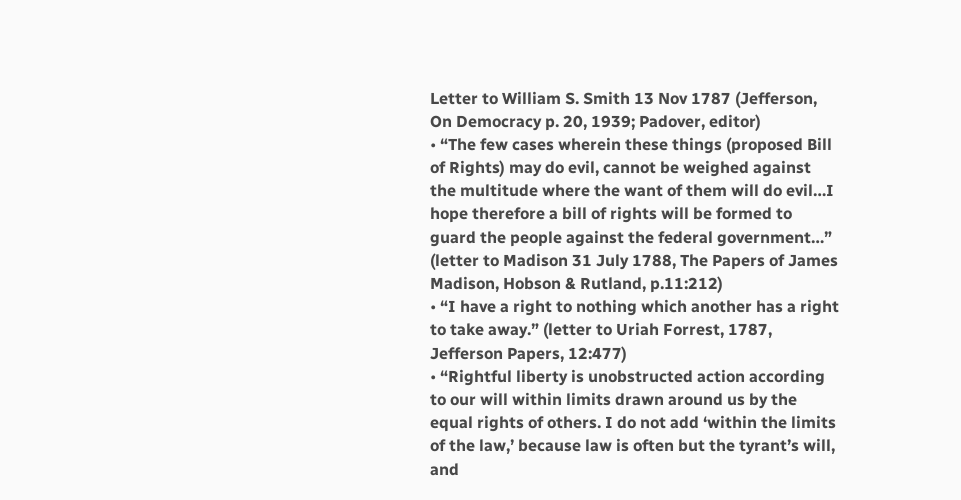Letter to William S. Smith 13 Nov 1787 (Jefferson, On Democracy p. 20, 1939; Padover, editor)
• “The few cases wherein these things (proposed Bill of Rights) may do evil, cannot be weighed against the multitude where the want of them will do evil…I hope therefore a bill of rights will be formed to guard the people against the federal government…” (letter to Madison 31 July 1788, The Papers of James Madison, Hobson & Rutland, p.11:212)
• “I have a right to nothing which another has a right to take away.” (letter to Uriah Forrest, 1787, Jefferson Papers, 12:477)
• “Rightful liberty is unobstructed action according to our will within limits drawn around us by the equal rights of others. I do not add ‘within the limits of the law,’ because law is often but the tyrant’s will, and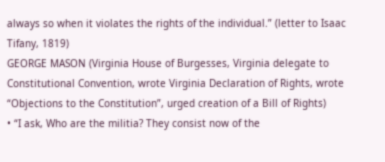always so when it violates the rights of the individual.” (letter to Isaac Tifany, 1819)
GEORGE MASON (Virginia House of Burgesses, Virginia delegate to Constitutional Convention, wrote Virginia Declaration of Rights, wrote “Objections to the Constitution”, urged creation of a Bill of Rights)
• “I ask, Who are the militia? They consist now of the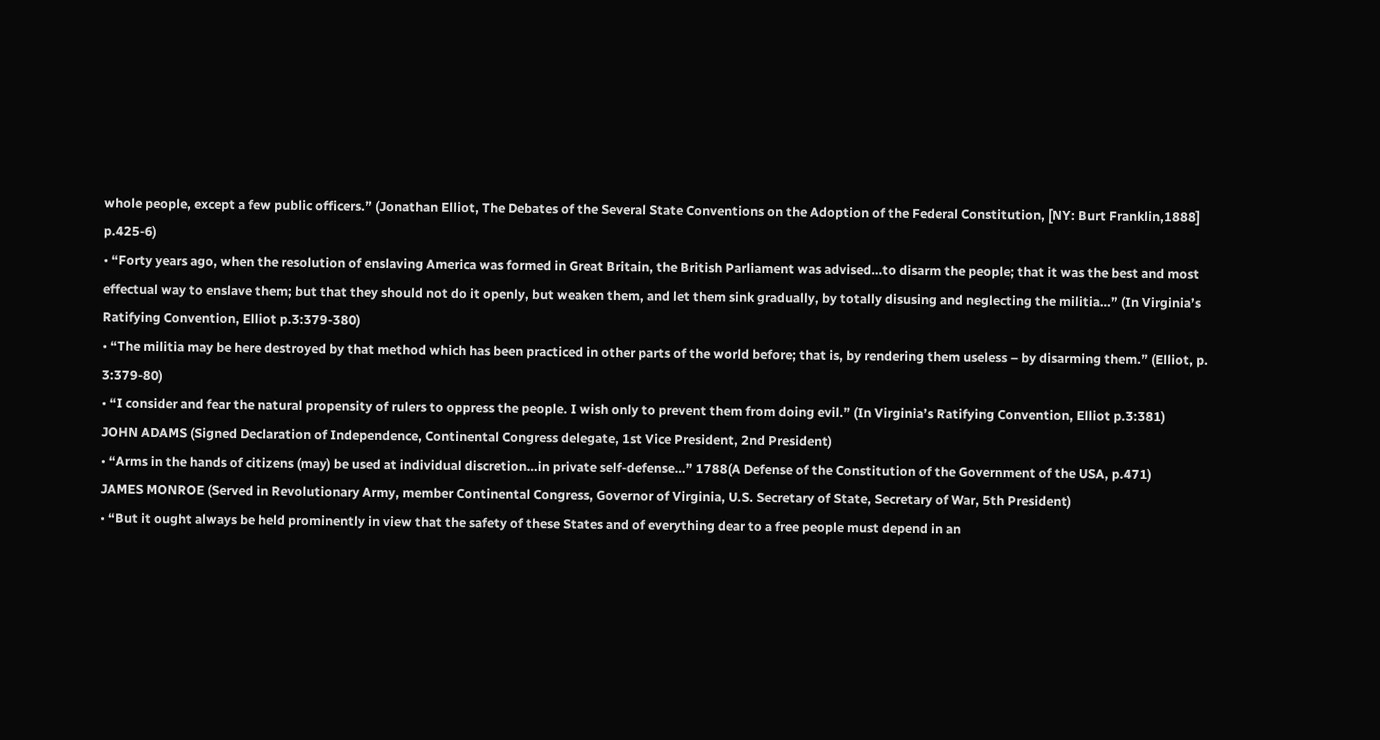whole people, except a few public officers.” (Jonathan Elliot, The Debates of the Several State Conventions on the Adoption of the Federal Constitution, [NY: Burt Franklin,1888] p.425-6)
• “Forty years ago, when the resolution of enslaving America was formed in Great Britain, the British Parliament was advised…to disarm the people; that it was the best and most effectual way to enslave them; but that they should not do it openly, but weaken them, and let them sink gradually, by totally disusing and neglecting the militia…” (In Virginia’s Ratifying Convention, Elliot p.3:379-380)
• “The militia may be here destroyed by that method which has been practiced in other parts of the world before; that is, by rendering them useless – by disarming them.” (Elliot, p. 3:379-80)
• “I consider and fear the natural propensity of rulers to oppress the people. I wish only to prevent them from doing evil.” (In Virginia’s Ratifying Convention, Elliot p.3:381)
JOHN ADAMS (Signed Declaration of Independence, Continental Congress delegate, 1st Vice President, 2nd President)
• “Arms in the hands of citizens (may) be used at individual discretion…in private self-defense…” 1788(A Defense of the Constitution of the Government of the USA, p.471)
JAMES MONROE (Served in Revolutionary Army, member Continental Congress, Governor of Virginia, U.S. Secretary of State, Secretary of War, 5th President)
• “But it ought always be held prominently in view that the safety of these States and of everything dear to a free people must depend in an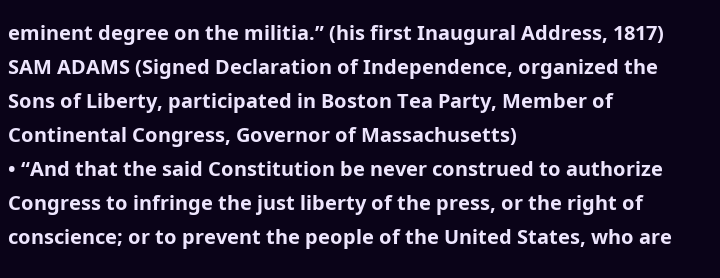eminent degree on the militia.” (his first Inaugural Address, 1817)
SAM ADAMS (Signed Declaration of Independence, organized the Sons of Liberty, participated in Boston Tea Party, Member of Continental Congress, Governor of Massachusetts)
• “And that the said Constitution be never construed to authorize Congress to infringe the just liberty of the press, or the right of conscience; or to prevent the people of the United States, who are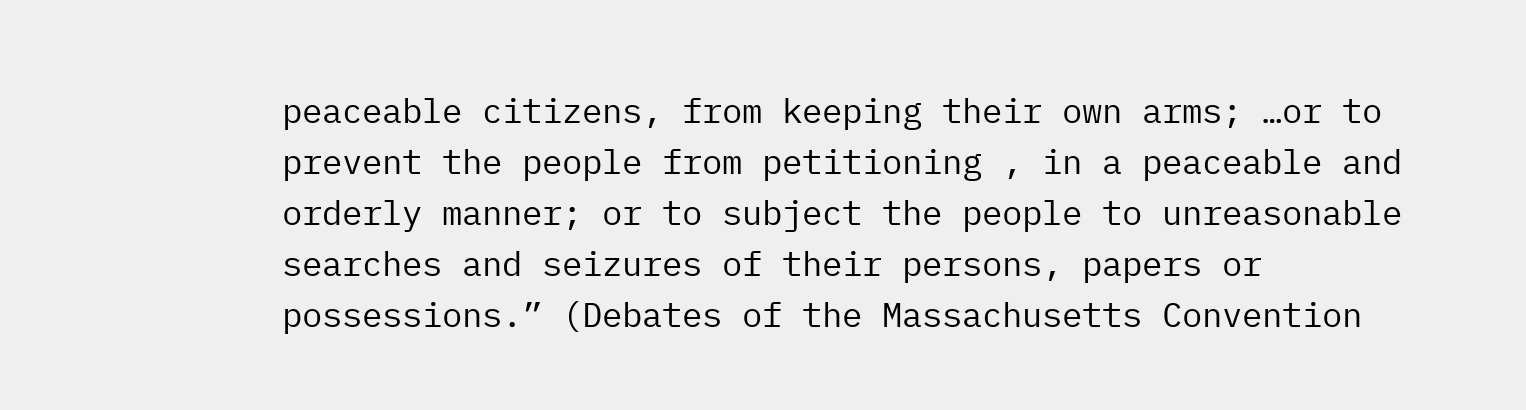peaceable citizens, from keeping their own arms; …or to prevent the people from petitioning , in a peaceable and orderly manner; or to subject the people to unreasonable searches and seizures of their persons, papers or possessions.” (Debates of the Massachusetts Convention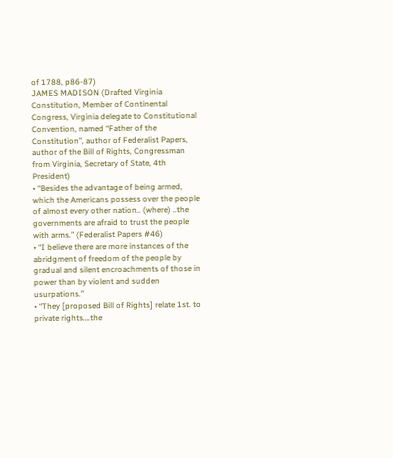of 1788, p86-87)
JAMES MADISON (Drafted Virginia Constitution, Member of Continental Congress, Virginia delegate to Constitutional Convention, named “Father of the Constitution”, author of Federalist Papers, author of the Bill of Rights, Congressman from Virginia, Secretary of State, 4th President)
• “Besides the advantage of being armed, which the Americans possess over the people of almost every other nation.. (where) ..the governments are afraid to trust the people with arms.” (Federalist Papers #46)
• “I believe there are more instances of the abridgment of freedom of the people by gradual and silent encroachments of those in power than by violent and sudden usurpations.”
• “They [proposed Bill of Rights] relate 1st. to private rights….the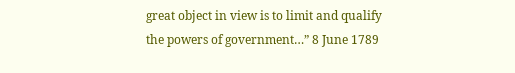great object in view is to limit and qualify the powers of government…” 8 June 1789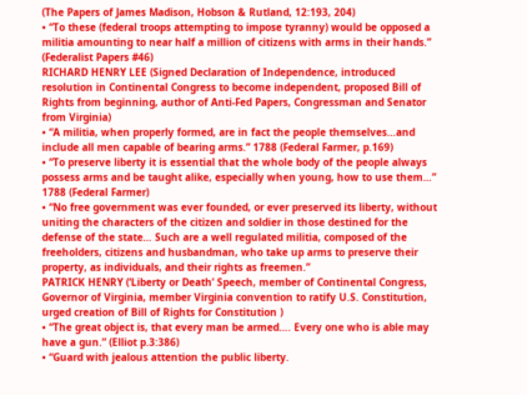(The Papers of James Madison, Hobson & Rutland, 12:193, 204)
• “To these (federal troops attempting to impose tyranny) would be opposed a militia amounting to near half a million of citizens with arms in their hands.” (Federalist Papers #46)
RICHARD HENRY LEE (Signed Declaration of Independence, introduced resolution in Continental Congress to become independent, proposed Bill of Rights from beginning, author of Anti-Fed Papers, Congressman and Senator from Virginia)
• “A militia, when properly formed, are in fact the people themselves…and include all men capable of bearing arms.” 1788 (Federal Farmer, p.169)
• “To preserve liberty it is essential that the whole body of the people always possess arms and be taught alike, especially when young, how to use them…” 1788 (Federal Farmer)
• “No free government was ever founded, or ever preserved its liberty, without uniting the characters of the citizen and soldier in those destined for the defense of the state… Such are a well regulated militia, composed of the freeholders, citizens and husbandman, who take up arms to preserve their property, as individuals, and their rights as freemen.”
PATRICK HENRY (‘Liberty or Death’ Speech, member of Continental Congress, Governor of Virginia, member Virginia convention to ratify U.S. Constitution, urged creation of Bill of Rights for Constitution )
• “The great object is, that every man be armed…. Every one who is able may have a gun.” (Elliot p.3:386)
• “Guard with jealous attention the public liberty.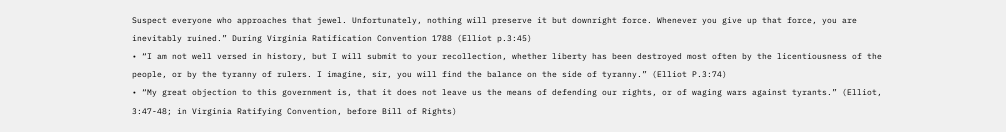Suspect everyone who approaches that jewel. Unfortunately, nothing will preserve it but downright force. Whenever you give up that force, you are inevitably ruined.” During Virginia Ratification Convention 1788 (Elliot p.3:45)
• “I am not well versed in history, but I will submit to your recollection, whether liberty has been destroyed most often by the licentiousness of the people, or by the tyranny of rulers. I imagine, sir, you will find the balance on the side of tyranny.” (Elliot P.3:74)
• “My great objection to this government is, that it does not leave us the means of defending our rights, or of waging wars against tyrants.” (Elliot, 3:47-48; in Virginia Ratifying Convention, before Bill of Rights)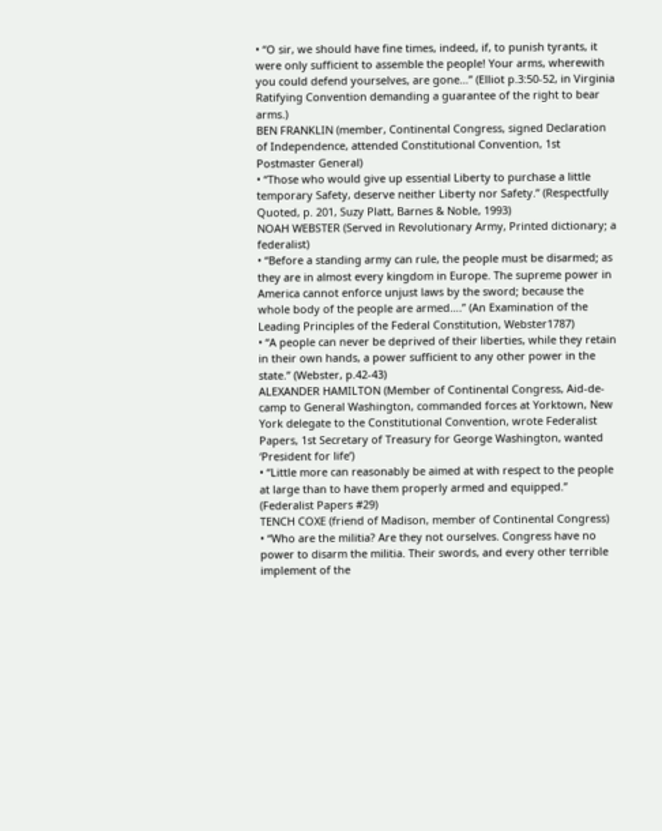• “O sir, we should have fine times, indeed, if, to punish tyrants, it were only sufficient to assemble the people! Your arms, wherewith you could defend yourselves, are gone…” (Elliot p.3:50-52, in Virginia Ratifying Convention demanding a guarantee of the right to bear arms.)
BEN FRANKLIN (member, Continental Congress, signed Declaration of Independence, attended Constitutional Convention, 1st Postmaster General)
• “Those who would give up essential Liberty to purchase a little temporary Safety, deserve neither Liberty nor Safety.” (Respectfully Quoted, p. 201, Suzy Platt, Barnes & Noble, 1993)
NOAH WEBSTER (Served in Revolutionary Army, Printed dictionary; a federalist)
• “Before a standing army can rule, the people must be disarmed; as they are in almost every kingdom in Europe. The supreme power in America cannot enforce unjust laws by the sword; because the whole body of the people are armed….” (An Examination of the Leading Principles of the Federal Constitution, Webster1787)
• “A people can never be deprived of their liberties, while they retain in their own hands, a power sufficient to any other power in the state.” (Webster, p.42-43)
ALEXANDER HAMILTON (Member of Continental Congress, Aid-de-camp to General Washington, commanded forces at Yorktown, New York delegate to the Constitutional Convention, wrote Federalist Papers, 1st Secretary of Treasury for George Washington, wanted ‘President for life’)
• “Little more can reasonably be aimed at with respect to the people at large than to have them properly armed and equipped.” (Federalist Papers #29)
TENCH COXE (friend of Madison, member of Continental Congress)
• “Who are the militia? Are they not ourselves. Congress have no power to disarm the militia. Their swords, and every other terrible implement of the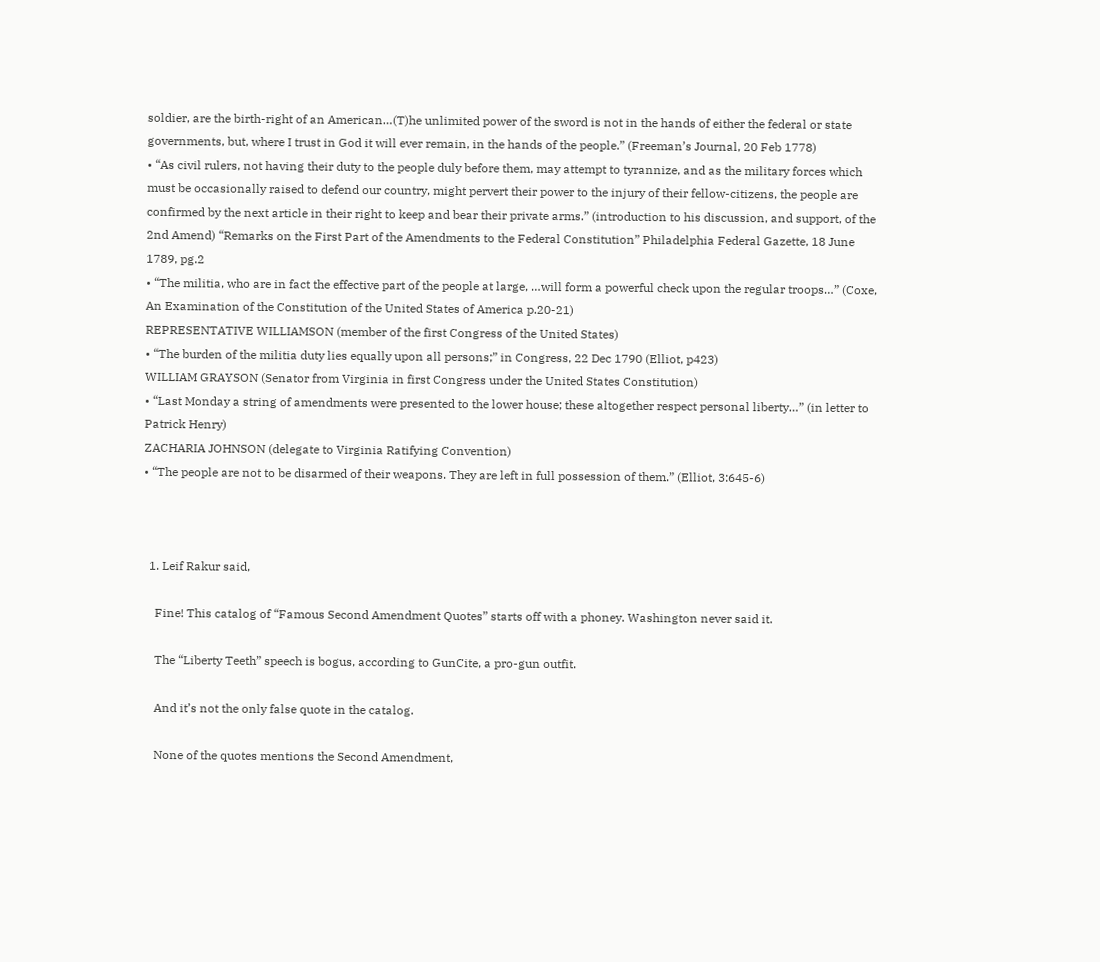soldier, are the birth-right of an American…(T)he unlimited power of the sword is not in the hands of either the federal or state governments, but, where I trust in God it will ever remain, in the hands of the people.” (Freeman’s Journal, 20 Feb 1778)
• “As civil rulers, not having their duty to the people duly before them, may attempt to tyrannize, and as the military forces which must be occasionally raised to defend our country, might pervert their power to the injury of their fellow-citizens, the people are confirmed by the next article in their right to keep and bear their private arms.” (introduction to his discussion, and support, of the 2nd Amend) “Remarks on the First Part of the Amendments to the Federal Constitution” Philadelphia Federal Gazette, 18 June 1789, pg.2
• “The militia, who are in fact the effective part of the people at large, …will form a powerful check upon the regular troops…” (Coxe, An Examination of the Constitution of the United States of America p.20-21)
REPRESENTATIVE WILLIAMSON (member of the first Congress of the United States)
• “The burden of the militia duty lies equally upon all persons;” in Congress, 22 Dec 1790 (Elliot, p423)
WILLIAM GRAYSON (Senator from Virginia in first Congress under the United States Constitution)
• “Last Monday a string of amendments were presented to the lower house; these altogether respect personal liberty…” (in letter to Patrick Henry)
ZACHARIA JOHNSON (delegate to Virginia Ratifying Convention)
• “The people are not to be disarmed of their weapons. They are left in full possession of them.” (Elliot, 3:645-6)



  1. Leif Rakur said,

    Fine! This catalog of “Famous Second Amendment Quotes” starts off with a phoney. Washington never said it.

    The “Liberty Teeth” speech is bogus, according to GunCite, a pro-gun outfit.

    And it’s not the only false quote in the catalog.

    None of the quotes mentions the Second Amendment,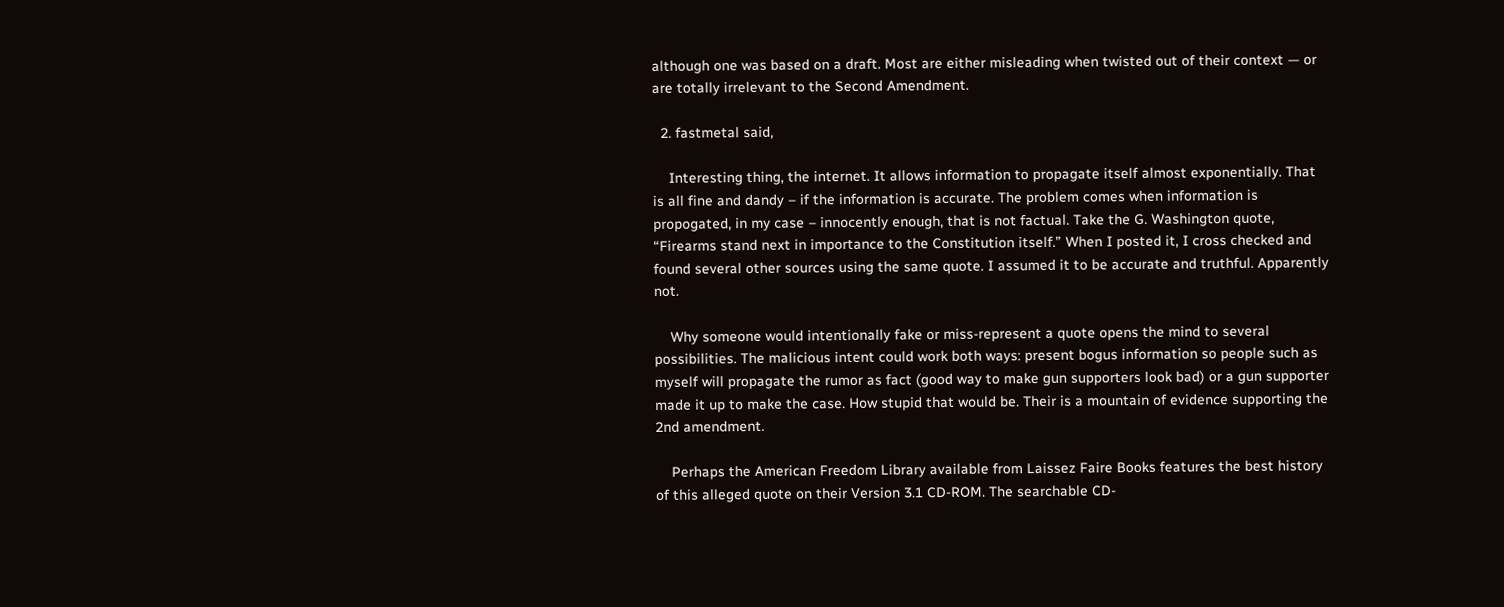although one was based on a draft. Most are either misleading when twisted out of their context — or are totally irrelevant to the Second Amendment.

  2. fastmetal said,

    Interesting thing, the internet. It allows information to propagate itself almost exponentially. That is all fine and dandy – if the information is accurate. The problem comes when information is propogated, in my case – innocently enough, that is not factual. Take the G. Washington quote, “Firearms stand next in importance to the Constitution itself.” When I posted it, I cross checked and found several other sources using the same quote. I assumed it to be accurate and truthful. Apparently not.

    Why someone would intentionally fake or miss-represent a quote opens the mind to several possibilities. The malicious intent could work both ways: present bogus information so people such as myself will propagate the rumor as fact (good way to make gun supporters look bad) or a gun supporter made it up to make the case. How stupid that would be. Their is a mountain of evidence supporting the 2nd amendment.

    Perhaps the American Freedom Library available from Laissez Faire Books features the best history of this alleged quote on their Version 3.1 CD-ROM. The searchable CD-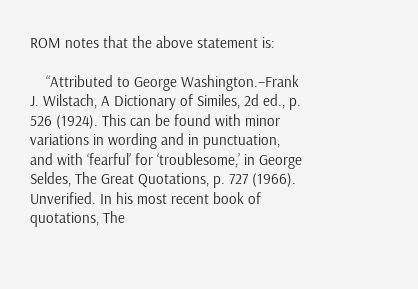ROM notes that the above statement is:

    “Attributed to George Washington.–Frank J. Wilstach, A Dictionary of Similes, 2d ed., p. 526 (1924). This can be found with minor variations in wording and in punctuation, and with ‘fearful’ for ‘troublesome,’ in George Seldes, The Great Quotations, p. 727 (1966). Unverified. In his most recent book of quotations, The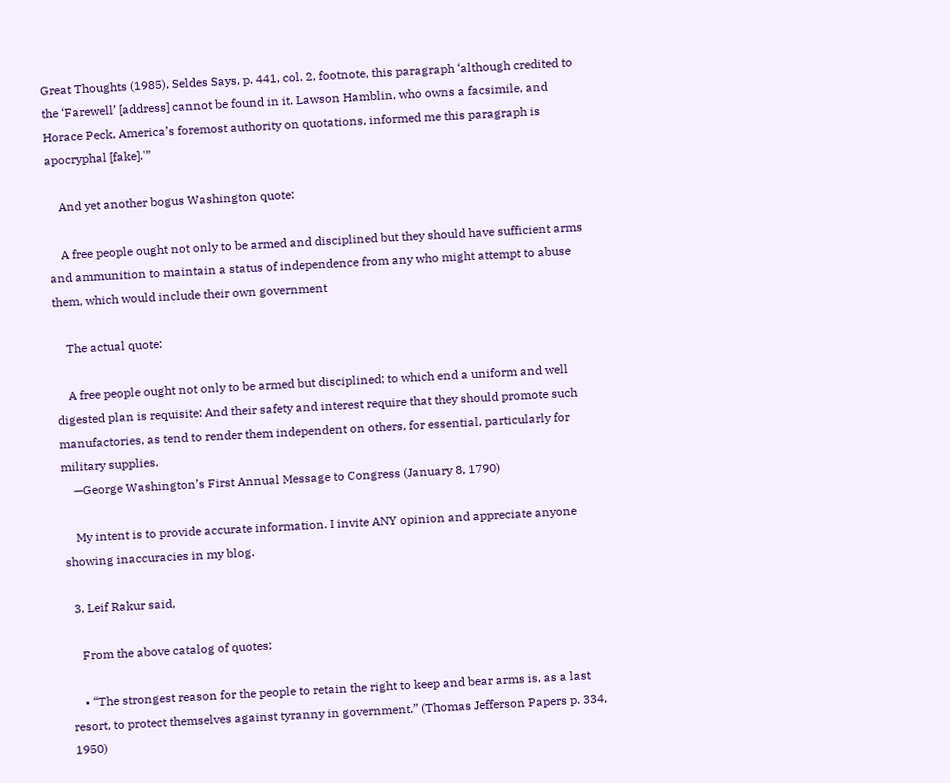Great Thoughts (1985), Seldes Says, p. 441, col. 2, footnote, this paragraph ‘although credited to the ‘Farewell’ [address] cannot be found in it. Lawson Hamblin, who owns a facsimile, and Horace Peck, America’s foremost authority on quotations, informed me this paragraph is apocryphal [fake].'”

    And yet another bogus Washington quote:

    A free people ought not only to be armed and disciplined but they should have sufficient arms and ammunition to maintain a status of independence from any who might attempt to abuse them, which would include their own government

    The actual quote:

    A free people ought not only to be armed but disciplined; to which end a uniform and well digested plan is requisite: And their safety and interest require that they should promote such manufactories, as tend to render them independent on others, for essential, particularly for military supplies.
    —George Washington’s First Annual Message to Congress (January 8, 1790)

    My intent is to provide accurate information. I invite ANY opinion and appreciate anyone showing inaccuracies in my blog.

  3. Leif Rakur said,

    From the above catalog of quotes:

    • “The strongest reason for the people to retain the right to keep and bear arms is, as a last resort, to protect themselves against tyranny in government.” (Thomas Jefferson Papers p. 334, 1950)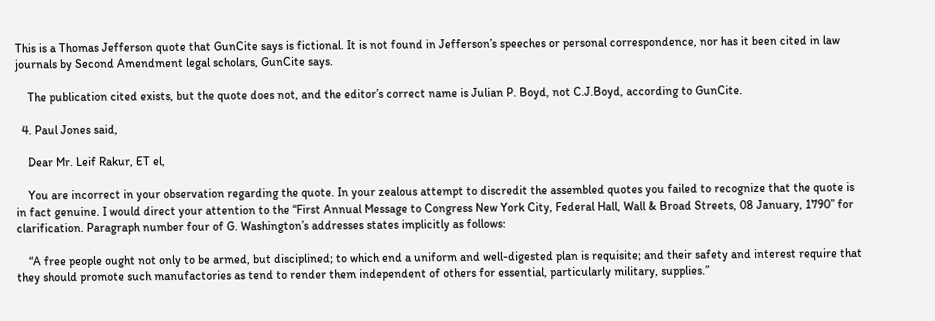This is a Thomas Jefferson quote that GunCite says is fictional. It is not found in Jefferson’s speeches or personal correspondence, nor has it been cited in law journals by Second Amendment legal scholars, GunCite says.

    The publication cited exists, but the quote does not, and the editor’s correct name is Julian P. Boyd, not C.J.Boyd, according to GunCite.

  4. Paul Jones said,

    Dear Mr. Leif Rakur, ET el,

    You are incorrect in your observation regarding the quote. In your zealous attempt to discredit the assembled quotes you failed to recognize that the quote is in fact genuine. I would direct your attention to the “First Annual Message to Congress New York City, Federal Hall, Wall & Broad Streets, 08 January, 1790” for clarification. Paragraph number four of G. Washington’s addresses states implicitly as follows:

    “A free people ought not only to be armed, but disciplined; to which end a uniform and well-digested plan is requisite; and their safety and interest require that they should promote such manufactories as tend to render them independent of others for essential, particularly military, supplies.”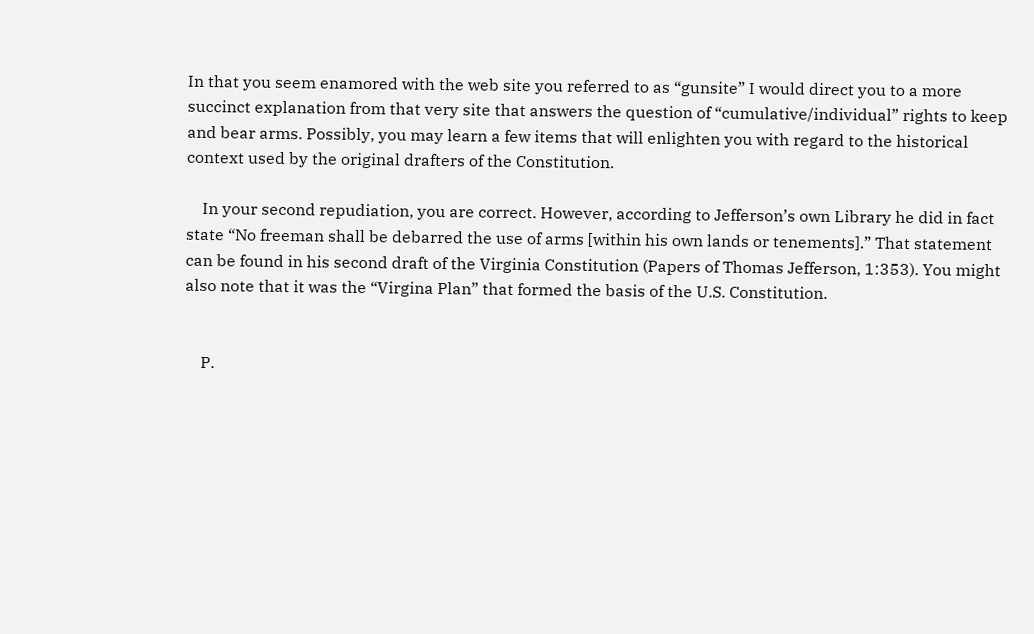In that you seem enamored with the web site you referred to as “gunsite” I would direct you to a more succinct explanation from that very site that answers the question of “cumulative/individual” rights to keep and bear arms. Possibly, you may learn a few items that will enlighten you with regard to the historical context used by the original drafters of the Constitution.

    In your second repudiation, you are correct. However, according to Jefferson’s own Library he did in fact state “No freeman shall be debarred the use of arms [within his own lands or tenements].” That statement can be found in his second draft of the Virginia Constitution (Papers of Thomas Jefferson, 1:353). You might also note that it was the “Virgina Plan” that formed the basis of the U.S. Constitution.


    P.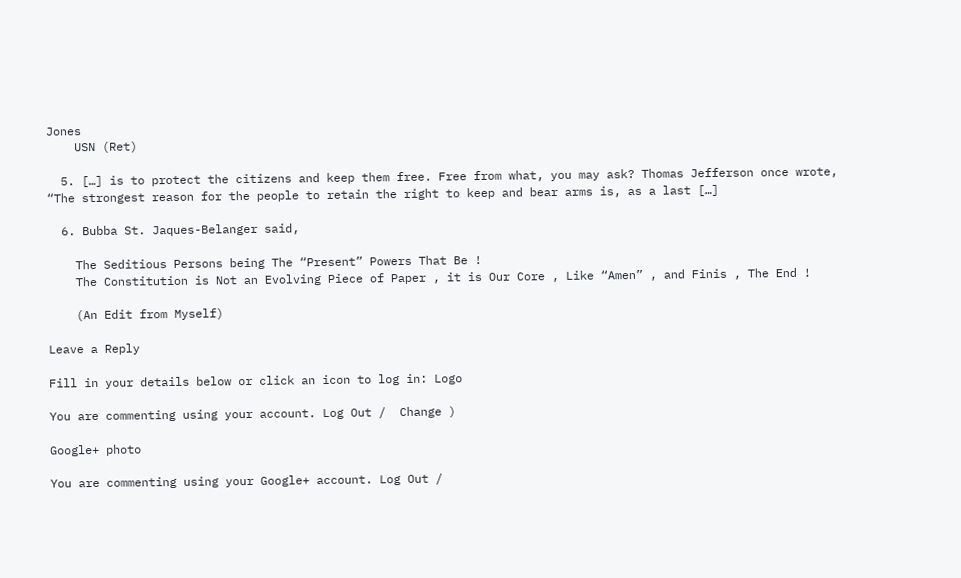Jones
    USN (Ret)

  5. […] is to protect the citizens and keep them free. Free from what, you may ask? Thomas Jefferson once wrote, “The strongest reason for the people to retain the right to keep and bear arms is, as a last […]

  6. Bubba St. Jaques-Belanger said,

    The Seditious Persons being The “Present” Powers That Be !
    The Constitution is Not an Evolving Piece of Paper , it is Our Core , Like “Amen” , and Finis , The End !

    (An Edit from Myself)

Leave a Reply

Fill in your details below or click an icon to log in: Logo

You are commenting using your account. Log Out /  Change )

Google+ photo

You are commenting using your Google+ account. Log Out /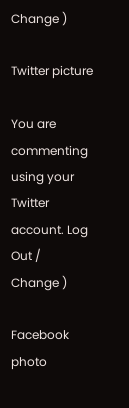Change )

Twitter picture

You are commenting using your Twitter account. Log Out /  Change )

Facebook photo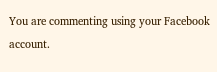You are commenting using your Facebook account.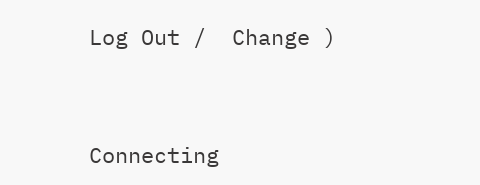Log Out /  Change )


Connecting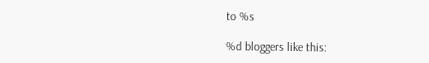to %s

%d bloggers like this: